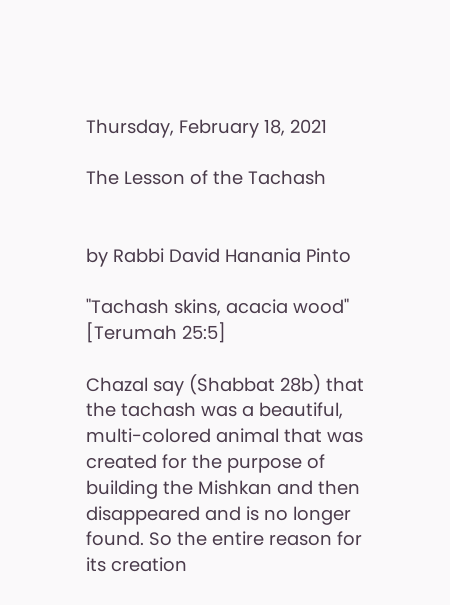Thursday, February 18, 2021

The Lesson of the Tachash


by Rabbi David Hanania Pinto

"Tachash skins, acacia wood" [Terumah 25:5]

Chazal say (Shabbat 28b) that the tachash was a beautiful, multi-colored animal that was created for the purpose of building the Mishkan and then disappeared and is no longer found. So the entire reason for its creation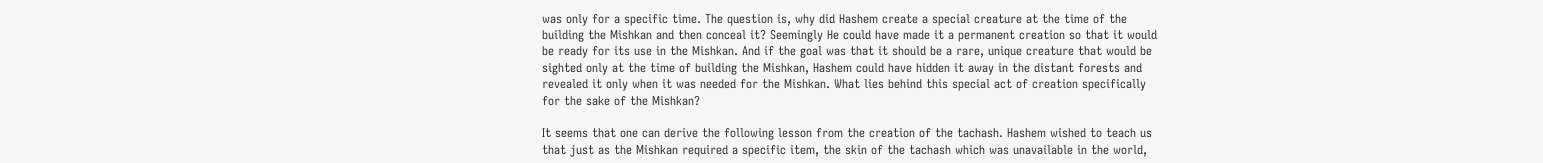was only for a specific time. The question is, why did Hashem create a special creature at the time of the building the Mishkan and then conceal it? Seemingly He could have made it a permanent creation so that it would be ready for its use in the Mishkan. And if the goal was that it should be a rare, unique creature that would be sighted only at the time of building the Mishkan, Hashem could have hidden it away in the distant forests and revealed it only when it was needed for the Mishkan. What lies behind this special act of creation specifically for the sake of the Mishkan?

It seems that one can derive the following lesson from the creation of the tachash. Hashem wished to teach us that just as the Mishkan required a specific item, the skin of the tachash which was unavailable in the world,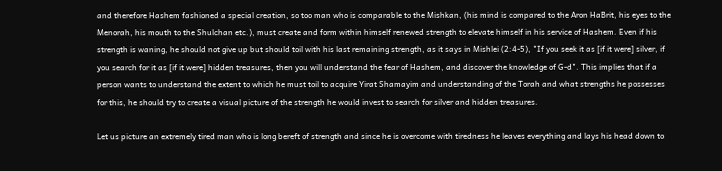and therefore Hashem fashioned a special creation, so too man who is comparable to the Mishkan, (his mind is compared to the Aron HaBrit, his eyes to the Menorah, his mouth to the Shulchan etc.), must create and form within himself renewed strength to elevate himself in his service of Hashem. Even if his strength is waning, he should not give up but should toil with his last remaining strength, as it says in Mishlei (2:4-5), "If you seek it as [if it were] silver, if you search for it as [if it were] hidden treasures, then you will understand the fear of Hashem, and discover the knowledge of G-d". This implies that if a person wants to understand the extent to which he must toil to acquire Yirat Shamayim and understanding of the Torah and what strengths he possesses for this, he should try to create a visual picture of the strength he would invest to search for silver and hidden treasures.

Let us picture an extremely tired man who is long bereft of strength and since he is overcome with tiredness he leaves everything and lays his head down to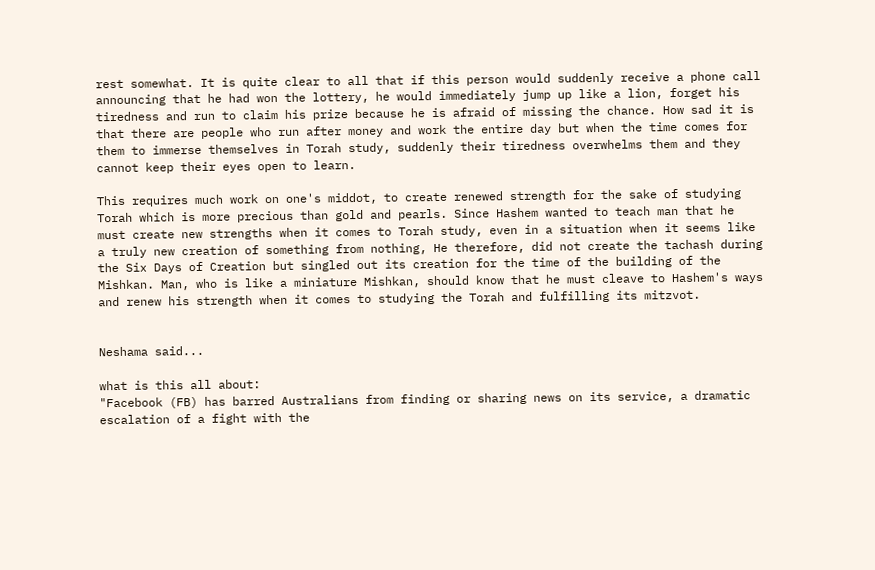rest somewhat. It is quite clear to all that if this person would suddenly receive a phone call announcing that he had won the lottery, he would immediately jump up like a lion, forget his tiredness and run to claim his prize because he is afraid of missing the chance. How sad it is that there are people who run after money and work the entire day but when the time comes for them to immerse themselves in Torah study, suddenly their tiredness overwhelms them and they cannot keep their eyes open to learn.

This requires much work on one's middot, to create renewed strength for the sake of studying Torah which is more precious than gold and pearls. Since Hashem wanted to teach man that he must create new strengths when it comes to Torah study, even in a situation when it seems like a truly new creation of something from nothing, He therefore, did not create the tachash during the Six Days of Creation but singled out its creation for the time of the building of the Mishkan. Man, who is like a miniature Mishkan, should know that he must cleave to Hashem's ways and renew his strength when it comes to studying the Torah and fulfilling its mitzvot.


Neshama said...

what is this all about:
"Facebook (FB) has barred Australians from finding or sharing news on its service, a dramatic escalation of a fight with the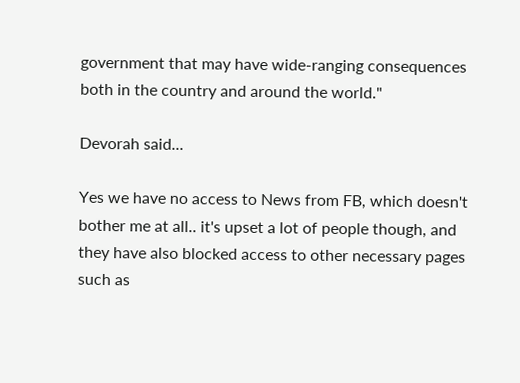government that may have wide-ranging consequences both in the country and around the world."

Devorah said...

Yes we have no access to News from FB, which doesn't bother me at all.. it's upset a lot of people though, and they have also blocked access to other necessary pages such as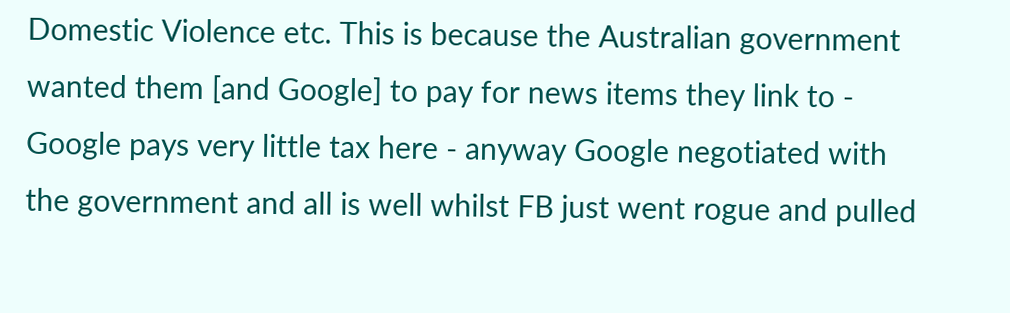Domestic Violence etc. This is because the Australian government wanted them [and Google] to pay for news items they link to - Google pays very little tax here - anyway Google negotiated with the government and all is well whilst FB just went rogue and pulled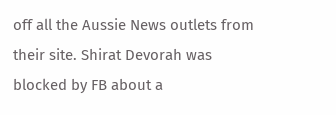off all the Aussie News outlets from their site. Shirat Devorah was blocked by FB about a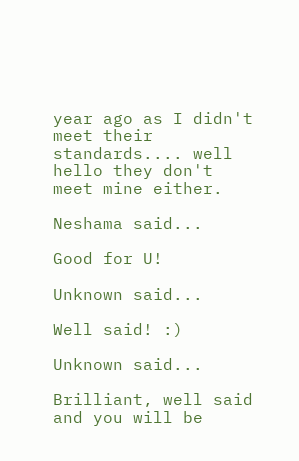year ago as I didn't meet their standards.... well hello they don't meet mine either.

Neshama said...

Good for U!

Unknown said...

Well said! :)

Unknown said...

Brilliant, well said and you will be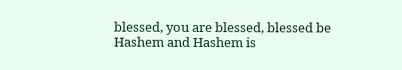blessed, you are blessed, blessed be Hashem and Hashem is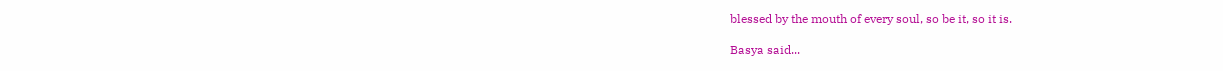blessed by the mouth of every soul, so be it, so it is.

Basya said...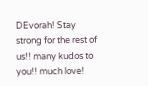DEvorah! Stay strong for the rest of us!! many kudos to you!! much love!